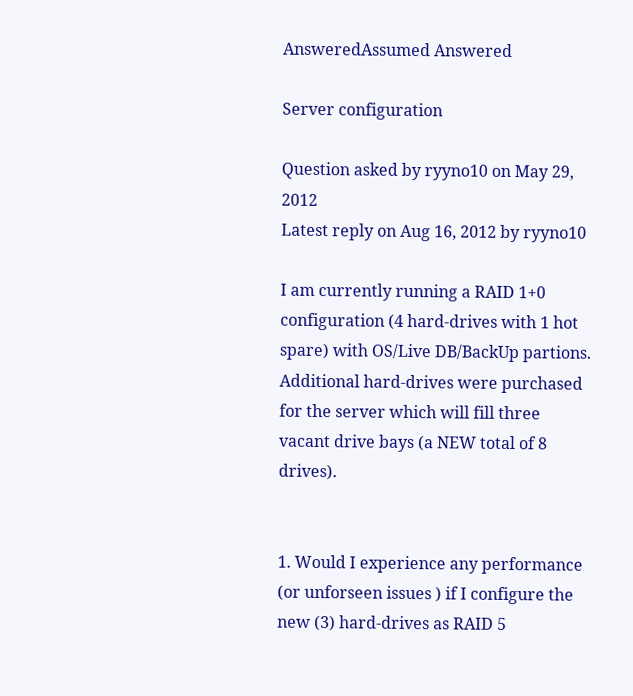AnsweredAssumed Answered

Server configuration

Question asked by ryyno10 on May 29, 2012
Latest reply on Aug 16, 2012 by ryyno10

I am currently running a RAID 1+0 configuration (4 hard-drives with 1 hot spare) with OS/Live DB/BackUp partions. Additional hard-drives were purchased for the server which will fill three vacant drive bays (a NEW total of 8 drives).


1. Would I experience any performance (or unforseen issues ) if I configure the new (3) hard-drives as RAID 5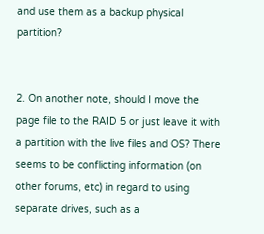and use them as a backup physical partition?


2. On another note, should I move the page file to the RAID 5 or just leave it with a partition with the live files and OS? There seems to be conflicting information (on other forums, etc) in regard to using separate drives, such as a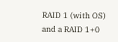RAID 1 (with OS) and a RAID 1+0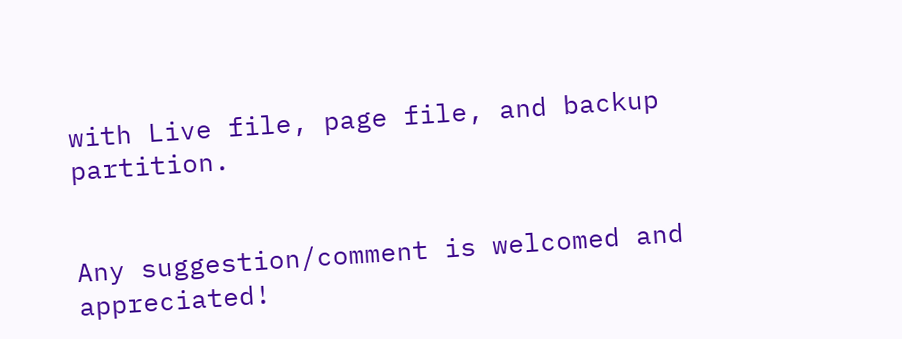with Live file, page file, and backup partition.


Any suggestion/comment is welcomed and appreciated!